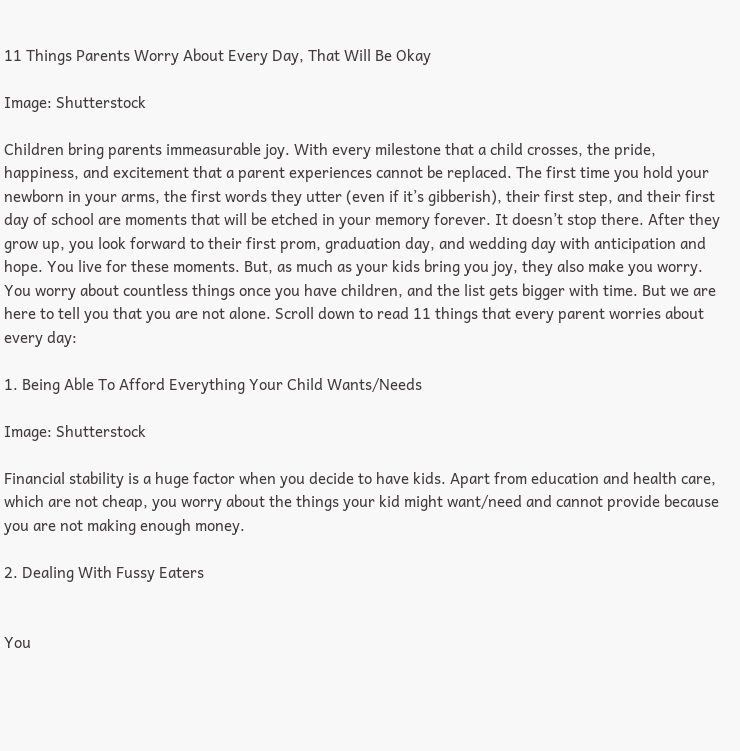11 Things Parents Worry About Every Day, That Will Be Okay

Image: Shutterstock

Children bring parents immeasurable joy. With every milestone that a child crosses, the pride, happiness, and excitement that a parent experiences cannot be replaced. The first time you hold your newborn in your arms, the first words they utter (even if it’s gibberish), their first step, and their first day of school are moments that will be etched in your memory forever. It doesn’t stop there. After they grow up, you look forward to their first prom, graduation day, and wedding day with anticipation and hope. You live for these moments. But, as much as your kids bring you joy, they also make you worry. You worry about countless things once you have children, and the list gets bigger with time. But we are here to tell you that you are not alone. Scroll down to read 11 things that every parent worries about every day:

1. Being Able To Afford Everything Your Child Wants/Needs

Image: Shutterstock

Financial stability is a huge factor when you decide to have kids. Apart from education and health care, which are not cheap, you worry about the things your kid might want/need and cannot provide because you are not making enough money.

2. Dealing With Fussy Eaters


You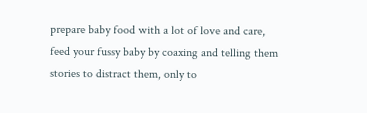prepare baby food with a lot of love and care, feed your fussy baby by coaxing and telling them stories to distract them, only to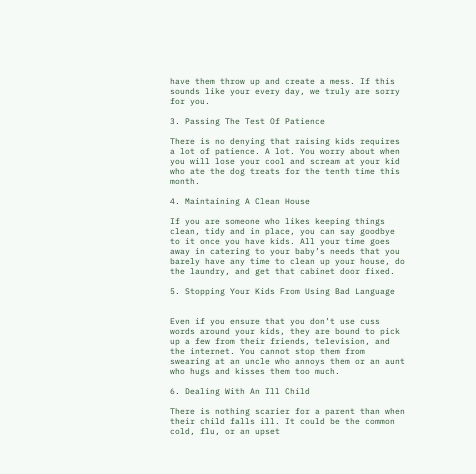have them throw up and create a mess. If this sounds like your every day, we truly are sorry for you.

3. Passing The Test Of Patience

There is no denying that raising kids requires a lot of patience. A lot. You worry about when you will lose your cool and scream at your kid who ate the dog treats for the tenth time this month.

4. Maintaining A Clean House

If you are someone who likes keeping things clean, tidy and in place, you can say goodbye to it once you have kids. All your time goes away in catering to your baby’s needs that you barely have any time to clean up your house, do the laundry, and get that cabinet door fixed.

5. Stopping Your Kids From Using Bad Language


Even if you ensure that you don’t use cuss words around your kids, they are bound to pick up a few from their friends, television, and the internet. You cannot stop them from swearing at an uncle who annoys them or an aunt who hugs and kisses them too much.

6. Dealing With An Ill Child

There is nothing scarier for a parent than when their child falls ill. It could be the common cold, flu, or an upset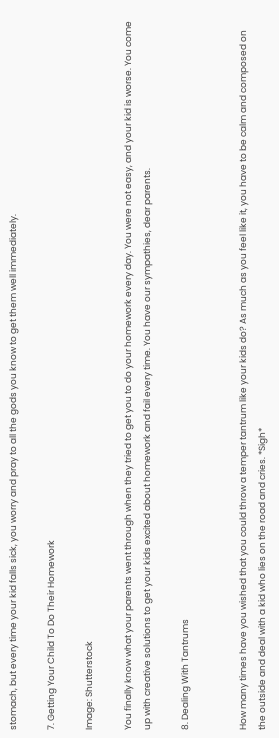stomach, but every time your kid falls sick, you worry and pray to all the gods you know to get them well immediately.

7. Getting Your Child To Do Their Homework

Image: Shutterstock

You finally know what your parents went through when they tried to get you to do your homework every day. You were not easy, and your kid is worse. You come up with creative solutions to get your kids excited about homework and fail every time. You have our sympathies, dear parents.

8. Dealing With Tantrums


How many times have you wished that you could throw a temper tantrum like your kids do? As much as you feel like it, you have to be calm and composed on the outside and deal with a kid who lies on the road and cries. *Sigh*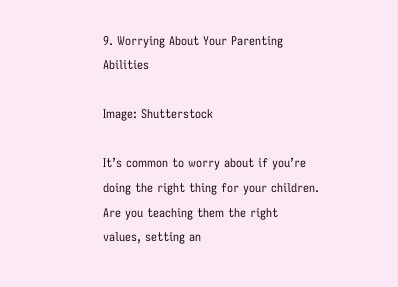9. Worrying About Your Parenting Abilities

Image: Shutterstock

It’s common to worry about if you’re doing the right thing for your children. Are you teaching them the right values, setting an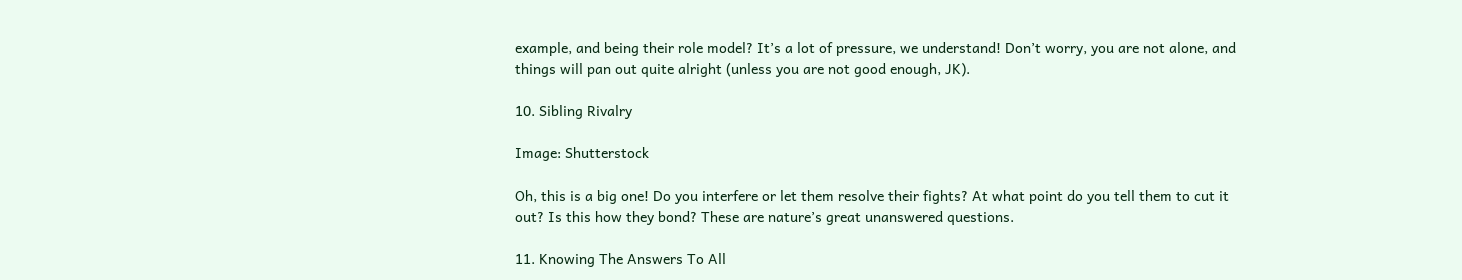example, and being their role model? It’s a lot of pressure, we understand! Don’t worry, you are not alone, and things will pan out quite alright (unless you are not good enough, JK).

10. Sibling Rivalry

Image: Shutterstock

Oh, this is a big one! Do you interfere or let them resolve their fights? At what point do you tell them to cut it out? Is this how they bond? These are nature’s great unanswered questions.

11. Knowing The Answers To All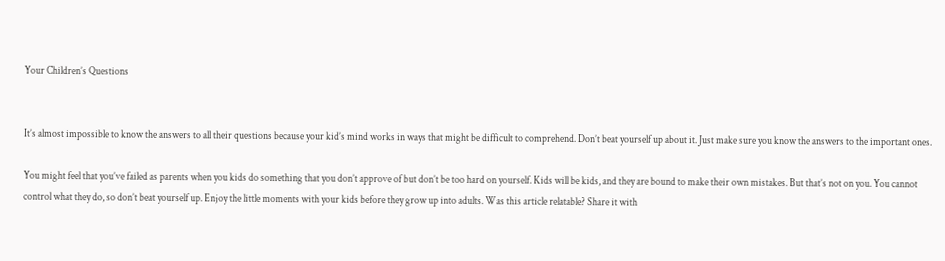Your Children’s Questions


It’s almost impossible to know the answers to all their questions because your kid’s mind works in ways that might be difficult to comprehend. Don’t beat yourself up about it. Just make sure you know the answers to the important ones.

You might feel that you’ve failed as parents when you kids do something that you don’t approve of but don’t be too hard on yourself. Kids will be kids, and they are bound to make their own mistakes. But that’s not on you. You cannot control what they do, so don’t beat yourself up. Enjoy the little moments with your kids before they grow up into adults. Was this article relatable? Share it with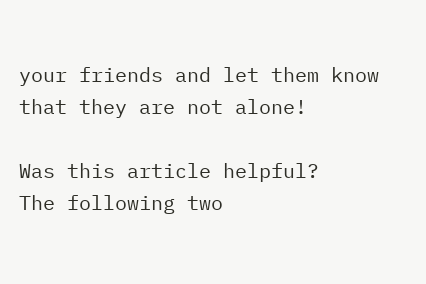your friends and let them know that they are not alone!

Was this article helpful?
The following two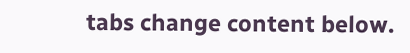tabs change content below.